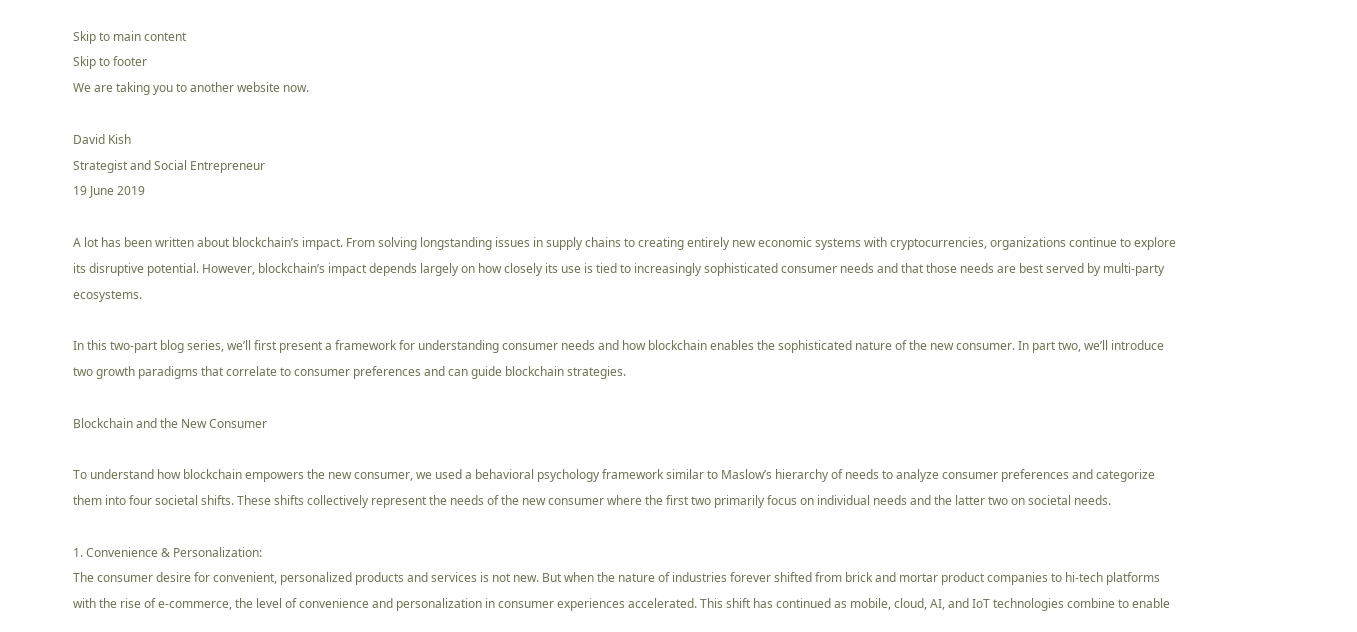Skip to main content
Skip to footer
We are taking you to another website now.

David Kish
Strategist and Social Entrepreneur
19 June 2019

A lot has been written about blockchain’s impact. From solving longstanding issues in supply chains to creating entirely new economic systems with cryptocurrencies, organizations continue to explore its disruptive potential. However, blockchain’s impact depends largely on how closely its use is tied to increasingly sophisticated consumer needs and that those needs are best served by multi-party ecosystems.

In this two-part blog series, we’ll first present a framework for understanding consumer needs and how blockchain enables the sophisticated nature of the new consumer. In part two, we’ll introduce two growth paradigms that correlate to consumer preferences and can guide blockchain strategies.

Blockchain and the New Consumer

To understand how blockchain empowers the new consumer, we used a behavioral psychology framework similar to Maslow’s hierarchy of needs to analyze consumer preferences and categorize them into four societal shifts. These shifts collectively represent the needs of the new consumer where the first two primarily focus on individual needs and the latter two on societal needs.

1. Convenience & Personalization:
The consumer desire for convenient, personalized products and services is not new. But when the nature of industries forever shifted from brick and mortar product companies to hi-tech platforms with the rise of e-commerce, the level of convenience and personalization in consumer experiences accelerated. This shift has continued as mobile, cloud, AI, and IoT technologies combine to enable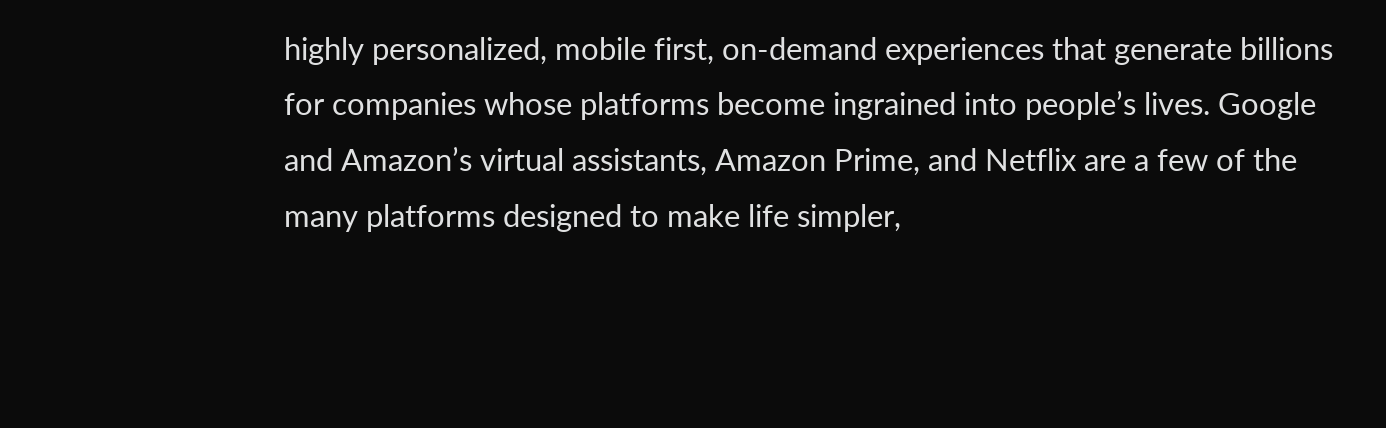highly personalized, mobile first, on-demand experiences that generate billions for companies whose platforms become ingrained into people’s lives. Google and Amazon’s virtual assistants, Amazon Prime, and Netflix are a few of the many platforms designed to make life simpler,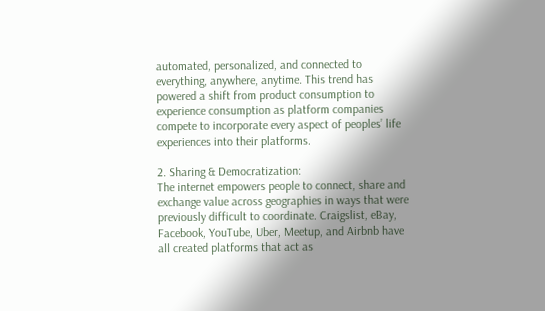automated, personalized, and connected to everything, anywhere, anytime. This trend has powered a shift from product consumption to experience consumption as platform companies compete to incorporate every aspect of peoples’ life experiences into their platforms.

2. Sharing & Democratization:
The internet empowers people to connect, share and exchange value across geographies in ways that were previously difficult to coordinate. Craigslist, eBay, Facebook, YouTube, Uber, Meetup, and Airbnb have all created platforms that act as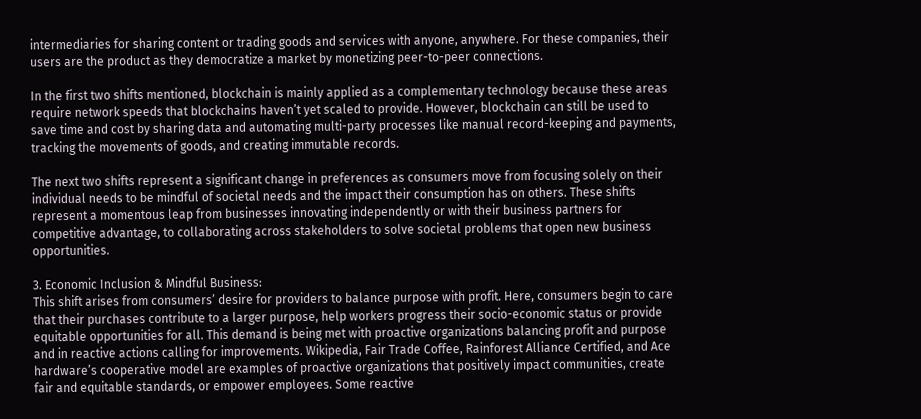intermediaries for sharing content or trading goods and services with anyone, anywhere. For these companies, their users are the product as they democratize a market by monetizing peer-to-peer connections.

In the first two shifts mentioned, blockchain is mainly applied as a complementary technology because these areas require network speeds that blockchains haven’t yet scaled to provide. However, blockchain can still be used to save time and cost by sharing data and automating multi-party processes like manual record-keeping and payments, tracking the movements of goods, and creating immutable records.

The next two shifts represent a significant change in preferences as consumers move from focusing solely on their individual needs to be mindful of societal needs and the impact their consumption has on others. These shifts represent a momentous leap from businesses innovating independently or with their business partners for competitive advantage, to collaborating across stakeholders to solve societal problems that open new business opportunities.

3. Economic Inclusion & Mindful Business:
This shift arises from consumers’ desire for providers to balance purpose with profit. Here, consumers begin to care that their purchases contribute to a larger purpose, help workers progress their socio-economic status or provide equitable opportunities for all. This demand is being met with proactive organizations balancing profit and purpose and in reactive actions calling for improvements. Wikipedia, Fair Trade Coffee, Rainforest Alliance Certified, and Ace hardware’s cooperative model are examples of proactive organizations that positively impact communities, create fair and equitable standards, or empower employees. Some reactive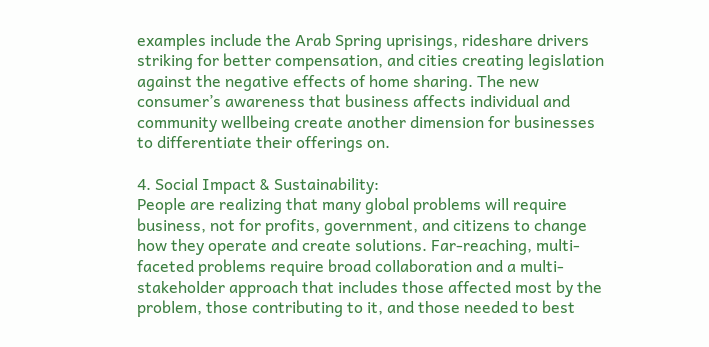examples include the Arab Spring uprisings, rideshare drivers striking for better compensation, and cities creating legislation against the negative effects of home sharing. The new consumer’s awareness that business affects individual and community wellbeing create another dimension for businesses to differentiate their offerings on.

4. Social Impact & Sustainability:
People are realizing that many global problems will require business, not for profits, government, and citizens to change how they operate and create solutions. Far-reaching, multi-faceted problems require broad collaboration and a multi-stakeholder approach that includes those affected most by the problem, those contributing to it, and those needed to best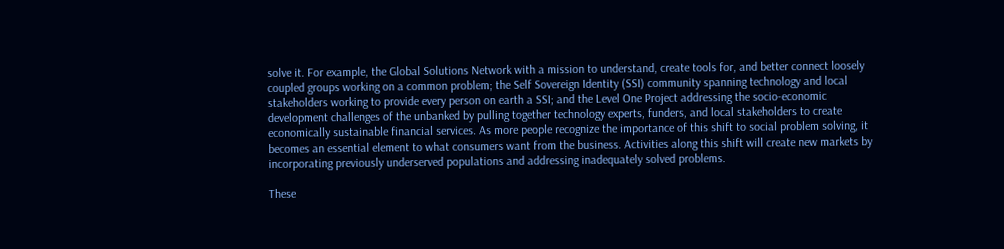solve it. For example, the Global Solutions Network with a mission to understand, create tools for, and better connect loosely coupled groups working on a common problem; the Self Sovereign Identity (SSI) community spanning technology and local stakeholders working to provide every person on earth a SSI; and the Level One Project addressing the socio-economic development challenges of the unbanked by pulling together technology experts, funders, and local stakeholders to create economically sustainable financial services. As more people recognize the importance of this shift to social problem solving, it becomes an essential element to what consumers want from the business. Activities along this shift will create new markets by incorporating previously underserved populations and addressing inadequately solved problems.

These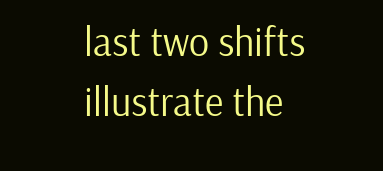last two shifts illustrate the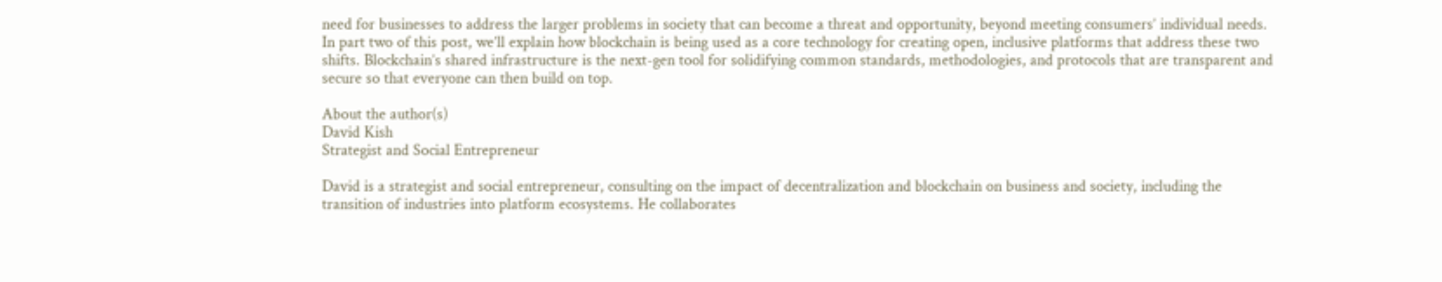need for businesses to address the larger problems in society that can become a threat and opportunity, beyond meeting consumers’ individual needs. In part two of this post, we’ll explain how blockchain is being used as a core technology for creating open, inclusive platforms that address these two shifts. Blockchain’s shared infrastructure is the next-gen tool for solidifying common standards, methodologies, and protocols that are transparent and secure so that everyone can then build on top.

About the author(s)
David Kish
Strategist and Social Entrepreneur

David is a strategist and social entrepreneur, consulting on the impact of decentralization and blockchain on business and society, including the transition of industries into platform ecosystems. He collaborates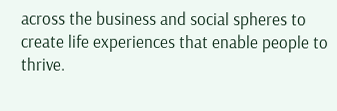across the business and social spheres to create life experiences that enable people to thrive.